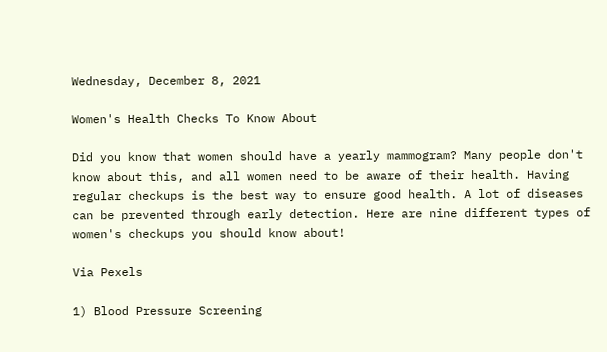Wednesday, December 8, 2021

Women's Health Checks To Know About

Did you know that women should have a yearly mammogram? Many people don't know about this, and all women need to be aware of their health. Having regular checkups is the best way to ensure good health. A lot of diseases can be prevented through early detection. Here are nine different types of women's checkups you should know about!

Via Pexels

1) Blood Pressure Screening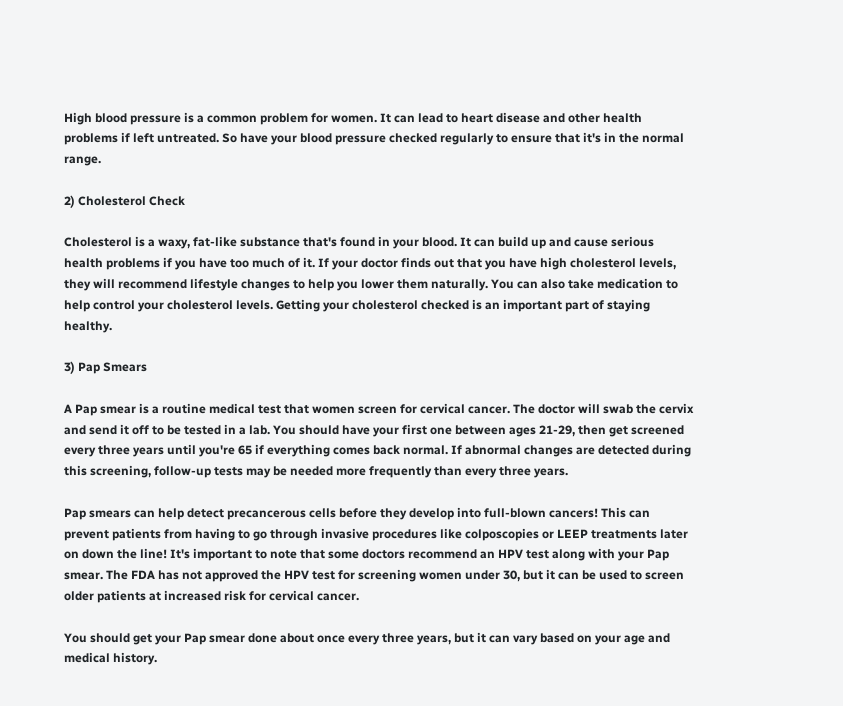High blood pressure is a common problem for women. It can lead to heart disease and other health problems if left untreated. So have your blood pressure checked regularly to ensure that it's in the normal range.

2) Cholesterol Check

Cholesterol is a waxy, fat-like substance that's found in your blood. It can build up and cause serious health problems if you have too much of it. If your doctor finds out that you have high cholesterol levels, they will recommend lifestyle changes to help you lower them naturally. You can also take medication to help control your cholesterol levels. Getting your cholesterol checked is an important part of staying healthy.

3) Pap Smears

A Pap smear is a routine medical test that women screen for cervical cancer. The doctor will swab the cervix and send it off to be tested in a lab. You should have your first one between ages 21-29, then get screened every three years until you're 65 if everything comes back normal. If abnormal changes are detected during this screening, follow-up tests may be needed more frequently than every three years.

Pap smears can help detect precancerous cells before they develop into full-blown cancers! This can prevent patients from having to go through invasive procedures like colposcopies or LEEP treatments later on down the line! It's important to note that some doctors recommend an HPV test along with your Pap smear. The FDA has not approved the HPV test for screening women under 30, but it can be used to screen older patients at increased risk for cervical cancer.

You should get your Pap smear done about once every three years, but it can vary based on your age and medical history.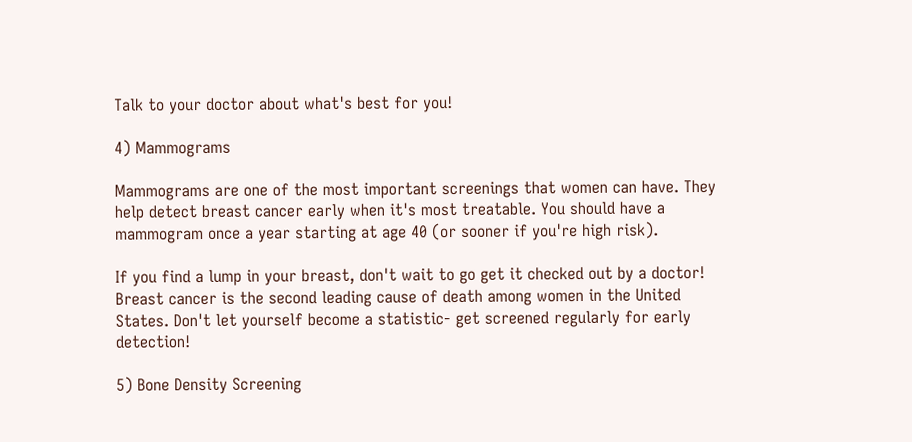Talk to your doctor about what's best for you!

4) Mammograms

Mammograms are one of the most important screenings that women can have. They help detect breast cancer early when it's most treatable. You should have a mammogram once a year starting at age 40 (or sooner if you're high risk).

If you find a lump in your breast, don't wait to go get it checked out by a doctor! Breast cancer is the second leading cause of death among women in the United States. Don't let yourself become a statistic- get screened regularly for early detection!

5) Bone Density Screening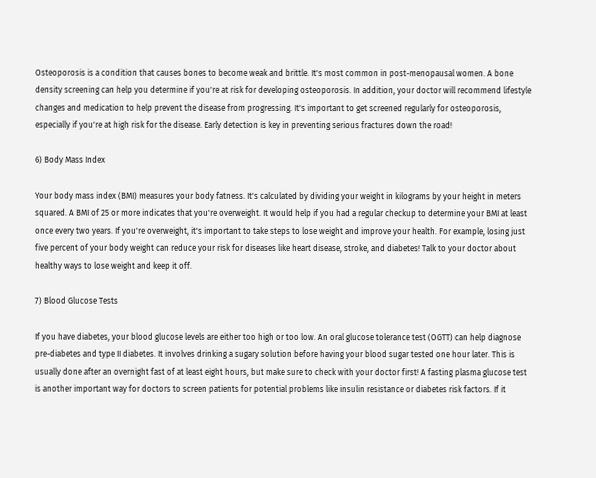Osteoporosis is a condition that causes bones to become weak and brittle. It's most common in post-menopausal women. A bone density screening can help you determine if you're at risk for developing osteoporosis. In addition, your doctor will recommend lifestyle changes and medication to help prevent the disease from progressing. It's important to get screened regularly for osteoporosis, especially if you're at high risk for the disease. Early detection is key in preventing serious fractures down the road!

6) Body Mass Index

Your body mass index (BMI) measures your body fatness. It's calculated by dividing your weight in kilograms by your height in meters squared. A BMI of 25 or more indicates that you're overweight. It would help if you had a regular checkup to determine your BMI at least once every two years. If you're overweight, it's important to take steps to lose weight and improve your health. For example, losing just five percent of your body weight can reduce your risk for diseases like heart disease, stroke, and diabetes! Talk to your doctor about healthy ways to lose weight and keep it off.

7) Blood Glucose Tests

If you have diabetes, your blood glucose levels are either too high or too low. An oral glucose tolerance test (OGTT) can help diagnose pre-diabetes and type II diabetes. It involves drinking a sugary solution before having your blood sugar tested one hour later. This is usually done after an overnight fast of at least eight hours, but make sure to check with your doctor first! A fasting plasma glucose test is another important way for doctors to screen patients for potential problems like insulin resistance or diabetes risk factors. If it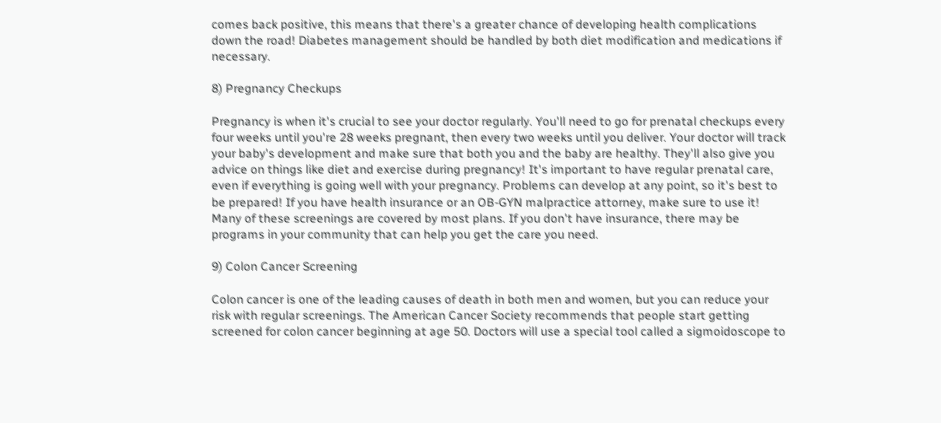comes back positive, this means that there's a greater chance of developing health complications down the road! Diabetes management should be handled by both diet modification and medications if necessary.

8) Pregnancy Checkups

Pregnancy is when it's crucial to see your doctor regularly. You'll need to go for prenatal checkups every four weeks until you're 28 weeks pregnant, then every two weeks until you deliver. Your doctor will track your baby's development and make sure that both you and the baby are healthy. They'll also give you advice on things like diet and exercise during pregnancy! It's important to have regular prenatal care, even if everything is going well with your pregnancy. Problems can develop at any point, so it's best to be prepared! If you have health insurance or an OB-GYN malpractice attorney, make sure to use it! Many of these screenings are covered by most plans. If you don't have insurance, there may be programs in your community that can help you get the care you need.

9) Colon Cancer Screening

Colon cancer is one of the leading causes of death in both men and women, but you can reduce your risk with regular screenings. The American Cancer Society recommends that people start getting screened for colon cancer beginning at age 50. Doctors will use a special tool called a sigmoidoscope to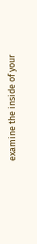examine the inside of your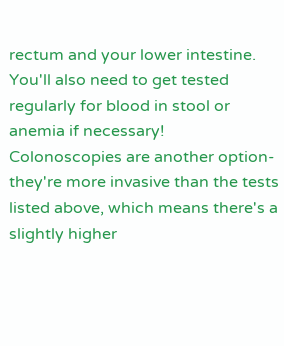rectum and your lower intestine. You'll also need to get tested regularly for blood in stool or anemia if necessary! Colonoscopies are another option- they're more invasive than the tests listed above, which means there's a slightly higher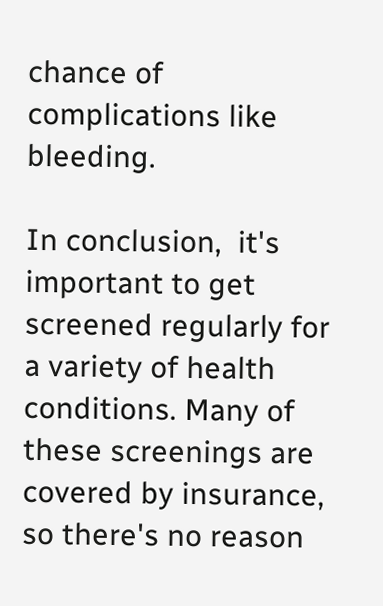chance of complications like bleeding.

In conclusion,  it's important to get screened regularly for a variety of health conditions. Many of these screenings are covered by insurance, so there's no reason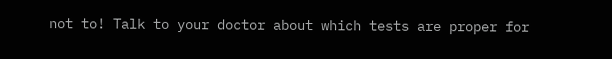not to! Talk to your doctor about which tests are proper for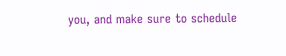you, and make sure to schedule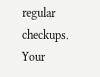regular checkups. Your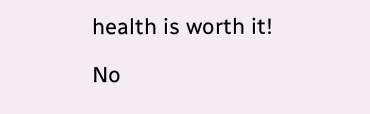health is worth it!

No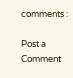comments :

Post a Comment